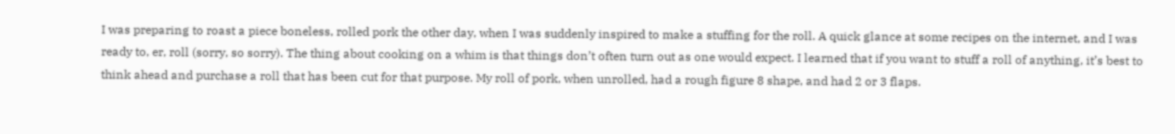I was preparing to roast a piece boneless, rolled pork the other day, when I was suddenly inspired to make a stuffing for the roll. A quick glance at some recipes on the internet, and I was ready to, er, roll (sorry, so sorry). The thing about cooking on a whim is that things don’t often turn out as one would expect. I learned that if you want to stuff a roll of anything, it’s best to think ahead and purchase a roll that has been cut for that purpose. My roll of pork, when unrolled, had a rough figure 8 shape, and had 2 or 3 flaps.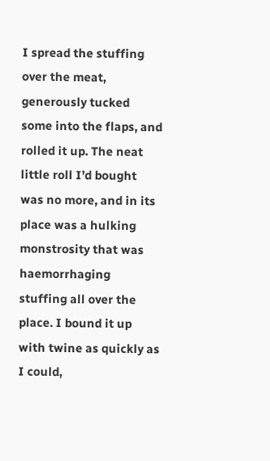I spread the stuffing over the meat, generously tucked some into the flaps, and rolled it up. The neat little roll I’d bought was no more, and in its place was a hulking monstrosity that was haemorrhaging stuffing all over the place. I bound it up with twine as quickly as I could,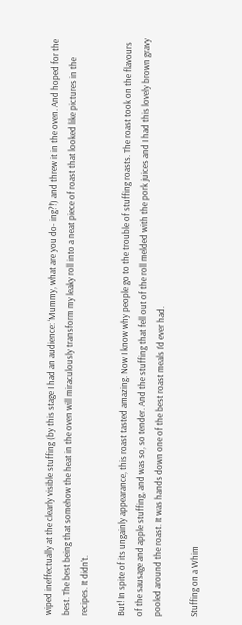wiped ineffectually at the clearly visible stuffing (by this stage I had an audience: ‘Mummy, what are you do- ing?!’) and threw it in the oven. And hoped for the best. The best being that somehow the heat in the oven will miraculously transform my leaky roll into a neat piece of roast that looked like pictures in the recipes. It didn’t.

But! In spite of its ungainly appearance, this roast tasted amazing. Now I know why people go to the trouble of stuffing roasts. The roast took on the flavours of the sausage and apple stuffing, and was so, so tender. And the stuffing that fell out of the roll melded with the pork juices and I had this lovely brown gravy pooled around the roast. It was hands down one of the best roast meals I’d ever had.

Stuffing on a Whim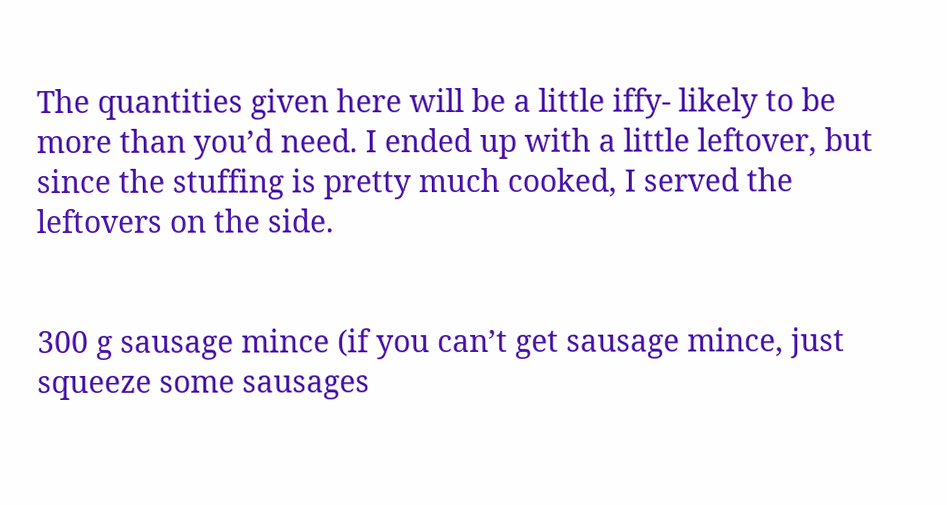The quantities given here will be a little iffy- likely to be more than you’d need. I ended up with a little leftover, but since the stuffing is pretty much cooked, I served the leftovers on the side.


300 g sausage mince (if you can’t get sausage mince, just squeeze some sausages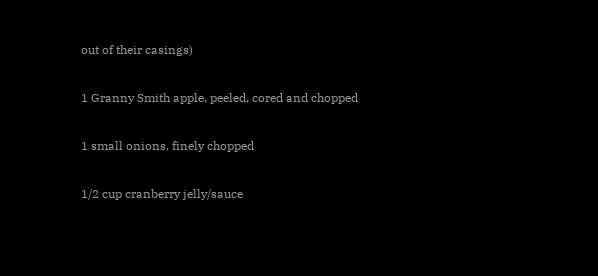out of their casings)

1 Granny Smith apple, peeled, cored and chopped

1 small onions, finely chopped

1/2 cup cranberry jelly/sauce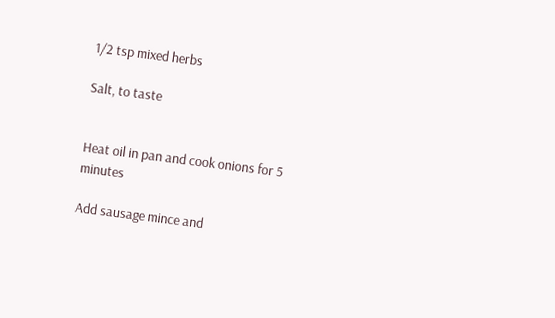1/2 tsp mixed herbs

Salt, to taste


Heat oil in pan and cook onions for 5 minutes

Add sausage mince and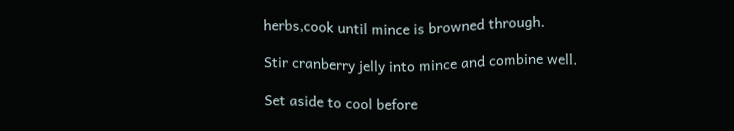herbs,cook until mince is browned through.

Stir cranberry jelly into mince and combine well.

Set aside to cool before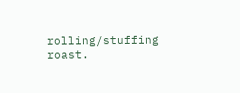rolling/stuffing roast.